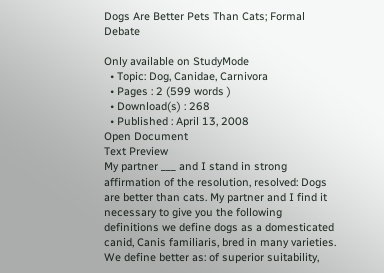Dogs Are Better Pets Than Cats; Formal Debate

Only available on StudyMode
  • Topic: Dog, Canidae, Carnivora
  • Pages : 2 (599 words )
  • Download(s) : 268
  • Published : April 13, 2008
Open Document
Text Preview
My partner ___ and I stand in strong affirmation of the resolution, resolved: Dogs are better than cats. My partner and I find it necessary to give you the following definitions we define dogs as a domesticated canid, Canis familiaris, bred in many varieties. We define better as: of superior suitability,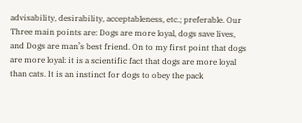advisability, desirability, acceptableness, etc.; preferable. Our Three main points are: Dogs are more loyal, dogs save lives, and Dogs are man’s best friend. On to my first point that dogs are more loyal: it is a scientific fact that dogs are more loyal than cats. It is an instinct for dogs to obey the pack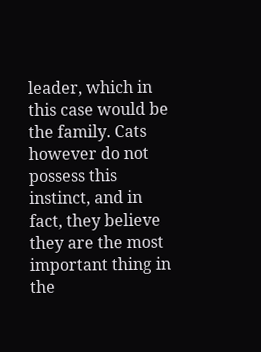leader, which in this case would be the family. Cats however do not possess this instinct, and in fact, they believe they are the most important thing in the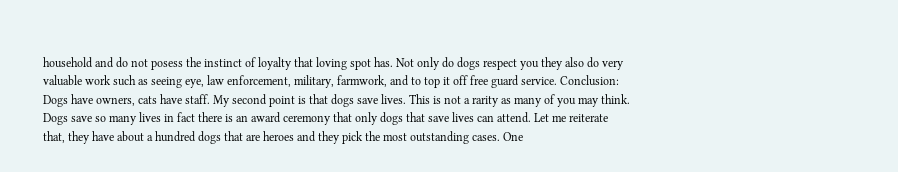household and do not posess the instinct of loyalty that loving spot has. Not only do dogs respect you they also do very valuable work such as seeing eye, law enforcement, military, farmwork, and to top it off free guard service. Conclusion: Dogs have owners, cats have staff. My second point is that dogs save lives. This is not a rarity as many of you may think. Dogs save so many lives in fact there is an award ceremony that only dogs that save lives can attend. Let me reiterate that, they have about a hundred dogs that are heroes and they pick the most outstanding cases. One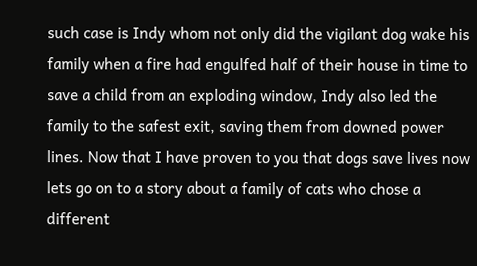such case is Indy whom not only did the vigilant dog wake his family when a fire had engulfed half of their house in time to save a child from an exploding window, Indy also led the family to the safest exit, saving them from downed power lines. Now that I have proven to you that dogs save lives now lets go on to a story about a family of cats who chose a different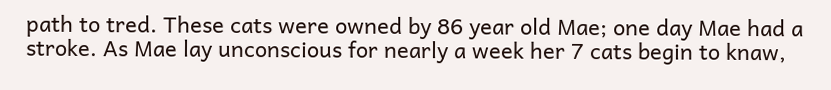path to tred. These cats were owned by 86 year old Mae; one day Mae had a stroke. As Mae lay unconscious for nearly a week her 7 cats begin to knaw,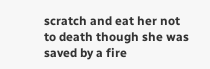scratch and eat her not to death though she was saved by a fire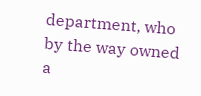department, who by the way owned a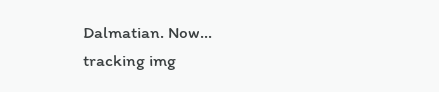Dalmatian. Now...
tracking img